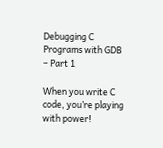Debugging C Programs with GDB – Part 1

When you write C code, you’re playing with power!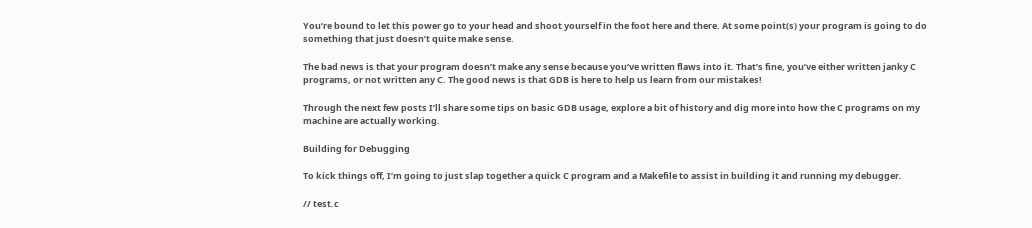You’re bound to let this power go to your head and shoot yourself in the foot here and there. At some point(s) your program is going to do something that just doesn’t quite make sense.

The bad news is that your program doesn’t make any sense because you’ve written flaws into it. That’s fine, you’ve either written janky C programs, or not written any C. The good news is that GDB is here to help us learn from our mistakes!

Through the next few posts I’ll share some tips on basic GDB usage, explore a bit of history and dig more into how the C programs on my machine are actually working.

Building for Debugging

To kick things off, I’m going to just slap together a quick C program and a Makefile to assist in building it and running my debugger.

// test.c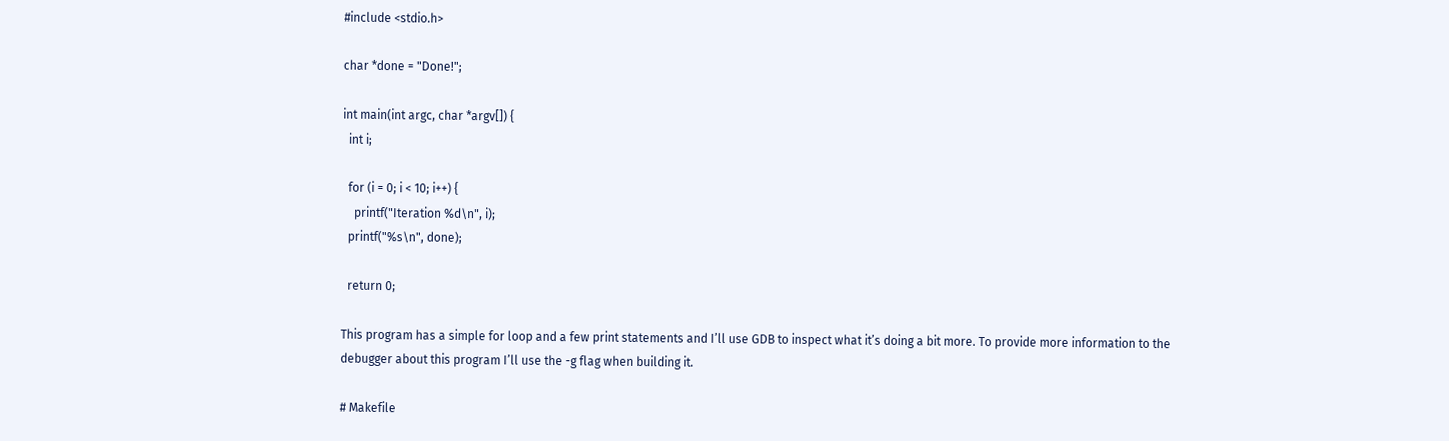#include <stdio.h>

char *done = "Done!";

int main(int argc, char *argv[]) {
  int i;

  for (i = 0; i < 10; i++) {
    printf("Iteration %d\n", i);
  printf("%s\n", done);

  return 0;

This program has a simple for loop and a few print statements and I’ll use GDB to inspect what it’s doing a bit more. To provide more information to the debugger about this program I’ll use the -g flag when building it.

# Makefile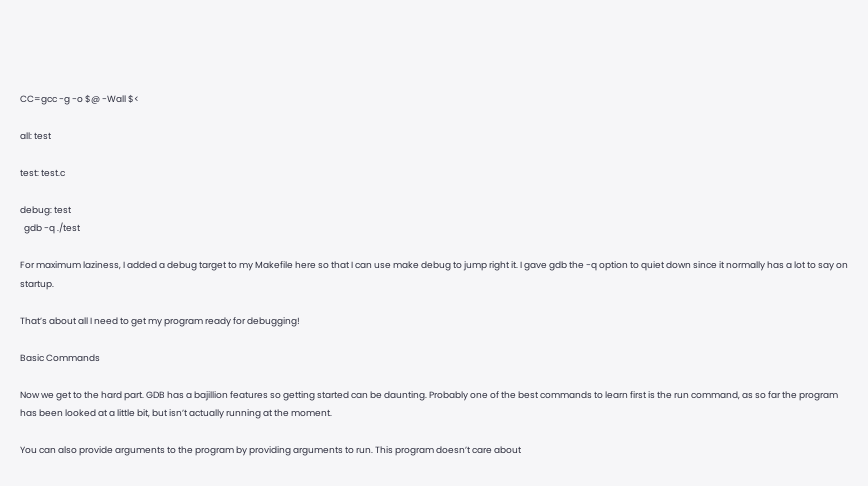CC=gcc -g -o $@ -Wall $<

all: test

test: test.c

debug: test
  gdb -q ./test

For maximum laziness, I added a debug target to my Makefile here so that I can use make debug to jump right it. I gave gdb the -q option to quiet down since it normally has a lot to say on startup.

That’s about all I need to get my program ready for debugging!

Basic Commands

Now we get to the hard part. GDB has a bajillion features so getting started can be daunting. Probably one of the best commands to learn first is the run command, as so far the program has been looked at a little bit, but isn’t actually running at the moment.

You can also provide arguments to the program by providing arguments to run. This program doesn’t care about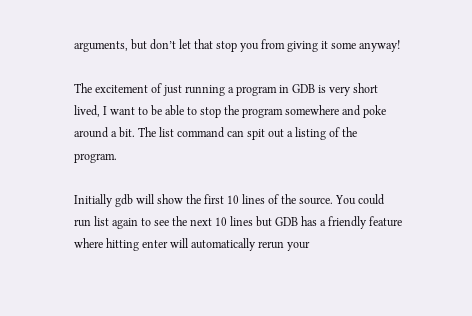arguments, but don’t let that stop you from giving it some anyway!

The excitement of just running a program in GDB is very short lived, I want to be able to stop the program somewhere and poke around a bit. The list command can spit out a listing of the program.

Initially gdb will show the first 10 lines of the source. You could run list again to see the next 10 lines but GDB has a friendly feature where hitting enter will automatically rerun your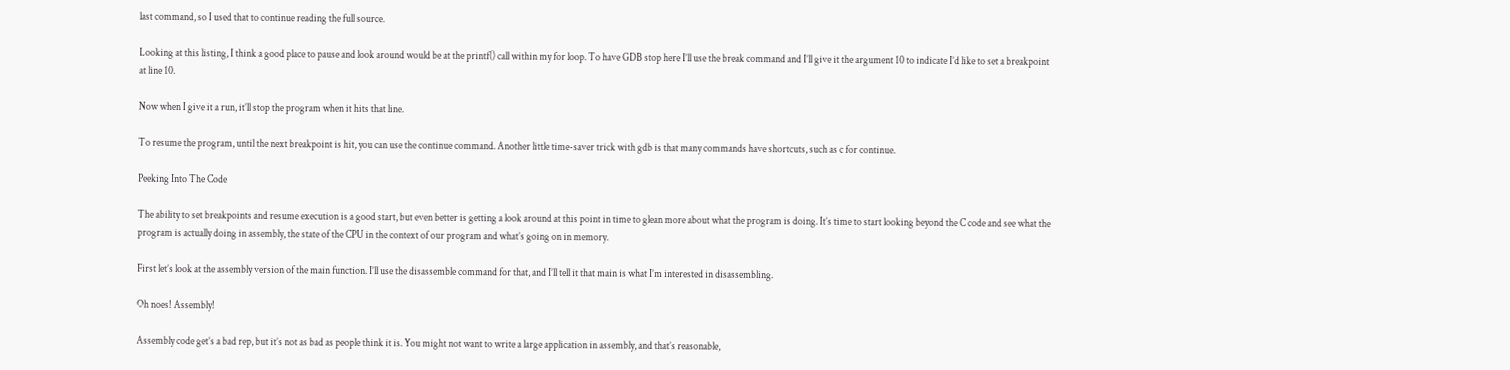last command, so I used that to continue reading the full source.

Looking at this listing, I think a good place to pause and look around would be at the printf() call within my for loop. To have GDB stop here I’ll use the break command and I’ll give it the argument 10 to indicate I’d like to set a breakpoint at line 10.

Now when I give it a run, it’ll stop the program when it hits that line.

To resume the program, until the next breakpoint is hit, you can use the continue command. Another little time-saver trick with gdb is that many commands have shortcuts, such as c for continue.

Peeking Into The Code

The ability to set breakpoints and resume execution is a good start, but even better is getting a look around at this point in time to glean more about what the program is doing. It’s time to start looking beyond the C code and see what the program is actually doing in assembly, the state of the CPU in the context of our program and what’s going on in memory.

First let’s look at the assembly version of the main function. I’ll use the disassemble command for that, and I’ll tell it that main is what I’m interested in disassembling.

Oh noes! Assembly!

Assembly code get’s a bad rep, but it’s not as bad as people think it is. You might not want to write a large application in assembly, and that’s reasonable,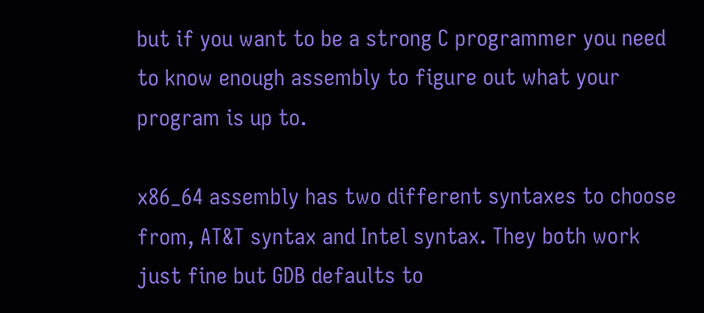but if you want to be a strong C programmer you need to know enough assembly to figure out what your program is up to.

x86_64 assembly has two different syntaxes to choose from, AT&T syntax and Intel syntax. They both work just fine but GDB defaults to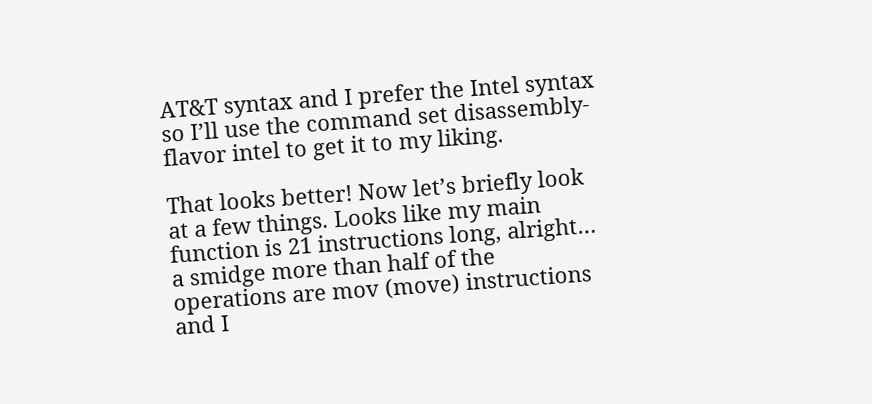AT&T syntax and I prefer the Intel syntax so I’ll use the command set disassembly-flavor intel to get it to my liking.

That looks better! Now let’s briefly look at a few things. Looks like my main function is 21 instructions long, alright… a smidge more than half of the operations are mov (move) instructions and I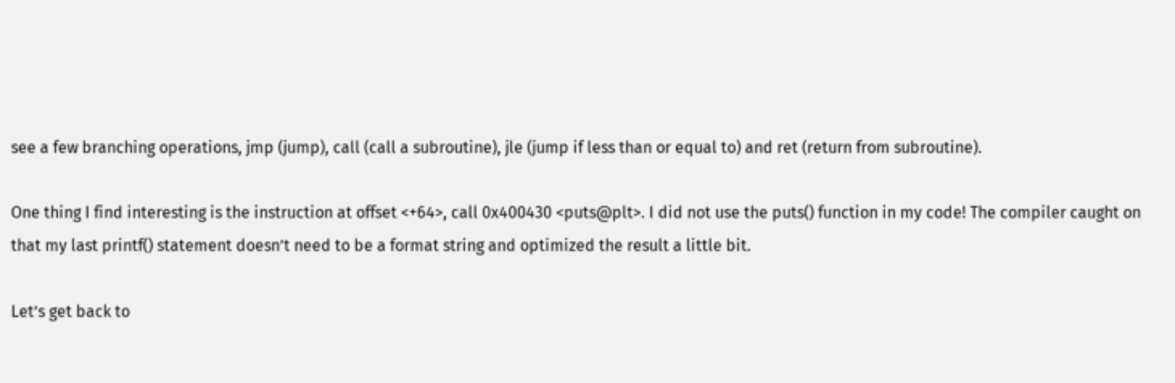see a few branching operations, jmp (jump), call (call a subroutine), jle (jump if less than or equal to) and ret (return from subroutine).

One thing I find interesting is the instruction at offset <+64>, call 0x400430 <puts@plt>. I did not use the puts() function in my code! The compiler caught on that my last printf() statement doesn’t need to be a format string and optimized the result a little bit.

Let’s get back to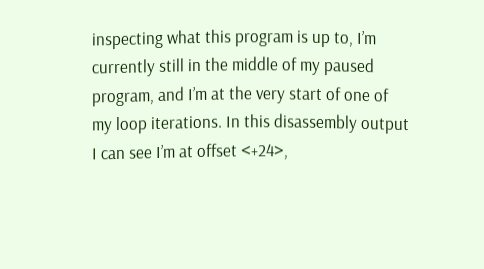inspecting what this program is up to, I’m currently still in the middle of my paused program, and I’m at the very start of one of my loop iterations. In this disassembly output I can see I’m at offset <+24>,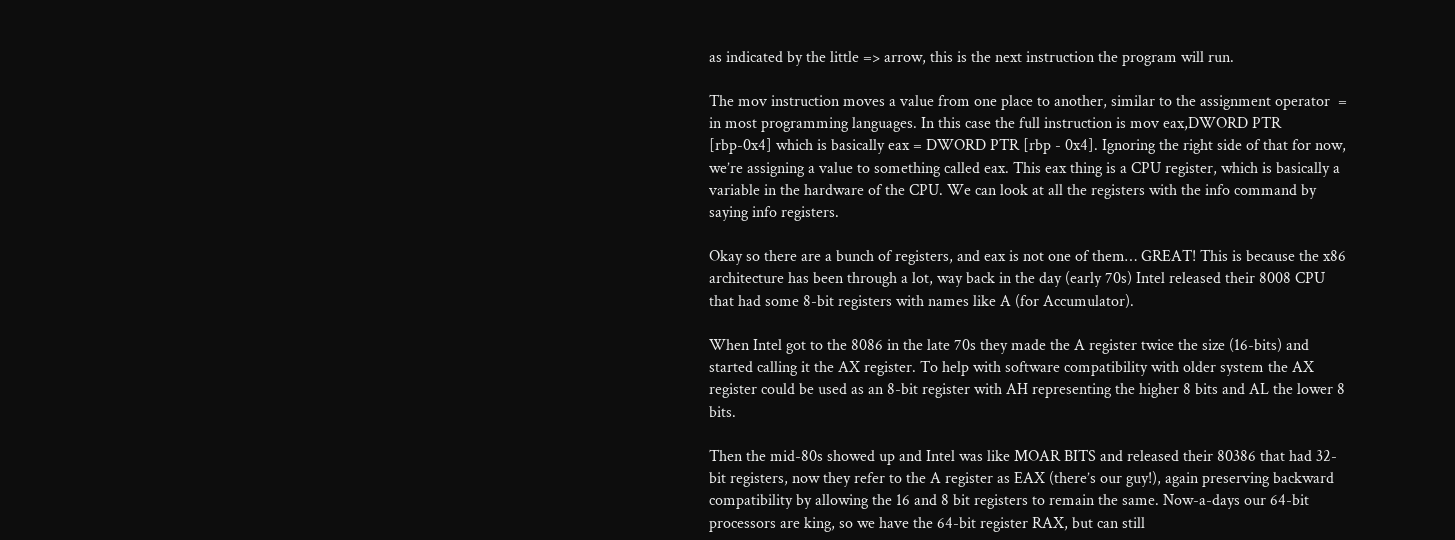as indicated by the little => arrow, this is the next instruction the program will run.

The mov instruction moves a value from one place to another, similar to the assignment operator  = in most programming languages. In this case the full instruction is mov eax,DWORD PTR [rbp-0x4] which is basically eax = DWORD PTR [rbp - 0x4]. Ignoring the right side of that for now, we’re assigning a value to something called eax. This eax thing is a CPU register, which is basically a variable in the hardware of the CPU. We can look at all the registers with the info command by saying info registers.

Okay so there are a bunch of registers, and eax is not one of them… GREAT! This is because the x86 architecture has been through a lot, way back in the day (early 70s) Intel released their 8008 CPU that had some 8-bit registers with names like A (for Accumulator).

When Intel got to the 8086 in the late 70s they made the A register twice the size (16-bits) and started calling it the AX register. To help with software compatibility with older system the AX register could be used as an 8-bit register with AH representing the higher 8 bits and AL the lower 8 bits.

Then the mid-80s showed up and Intel was like MOAR BITS and released their 80386 that had 32-bit registers, now they refer to the A register as EAX (there’s our guy!), again preserving backward compatibility by allowing the 16 and 8 bit registers to remain the same. Now-a-days our 64-bit processors are king, so we have the 64-bit register RAX, but can still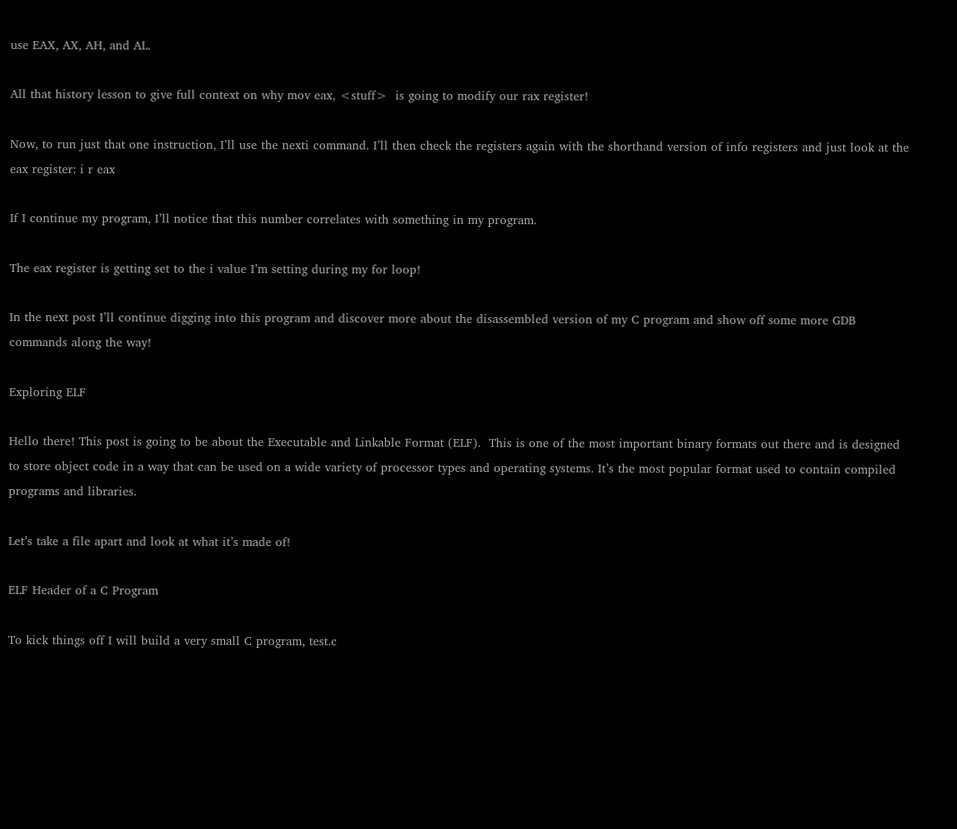use EAX, AX, AH, and AL.

All that history lesson to give full context on why mov eax, <stuff>  is going to modify our rax register!

Now, to run just that one instruction, I’ll use the nexti command. I’ll then check the registers again with the shorthand version of info registers and just look at the eax register: i r eax

If I continue my program, I’ll notice that this number correlates with something in my program.

The eax register is getting set to the i value I’m setting during my for loop!

In the next post I’ll continue digging into this program and discover more about the disassembled version of my C program and show off some more GDB commands along the way!

Exploring ELF

Hello there! This post is going to be about the Executable and Linkable Format (ELF).  This is one of the most important binary formats out there and is designed to store object code in a way that can be used on a wide variety of processor types and operating systems. It’s the most popular format used to contain compiled programs and libraries.

Let’s take a file apart and look at what it’s made of!

ELF Header of a C Program

To kick things off I will build a very small C program, test.c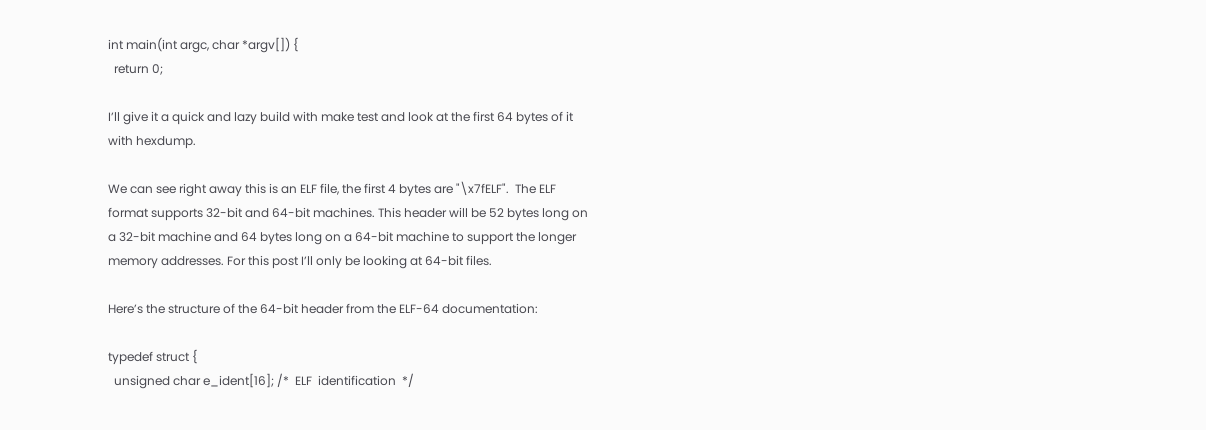int main(int argc, char *argv[]) {
  return 0;

I’ll give it a quick and lazy build with make test and look at the first 64 bytes of it with hexdump.

We can see right away this is an ELF file, the first 4 bytes are "\x7fELF".  The ELF format supports 32-bit and 64-bit machines. This header will be 52 bytes long on a 32-bit machine and 64 bytes long on a 64-bit machine to support the longer memory addresses. For this post I’ll only be looking at 64-bit files.

Here’s the structure of the 64-bit header from the ELF-64 documentation:

typedef struct {
  unsigned char e_ident[16]; /*  ELF  identification  */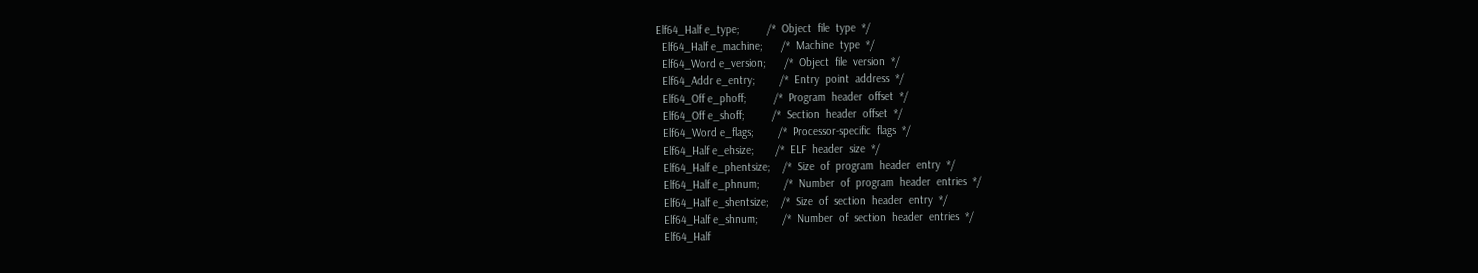Elf64_Half e_type;         /*  Object  file  type  */
  Elf64_Half e_machine;      /*  Machine  type  */
  Elf64_Word e_version;      /*  Object  file  version  */
  Elf64_Addr e_entry;        /*  Entry  point  address  */
  Elf64_Off e_phoff;         /*  Program  header  offset  */
  Elf64_Off e_shoff;         /*  Section  header  offset  */
  Elf64_Word e_flags;        /*  Processor-specific  flags  */
  Elf64_Half e_ehsize;       /*  ELF  header  size  */
  Elf64_Half e_phentsize;    /*  Size  of  program  header  entry  */
  Elf64_Half e_phnum;        /*  Number  of  program  header  entries  */
  Elf64_Half e_shentsize;    /*  Size  of  section  header  entry  */
  Elf64_Half e_shnum;        /*  Number  of  section  header  entries  */
  Elf64_Half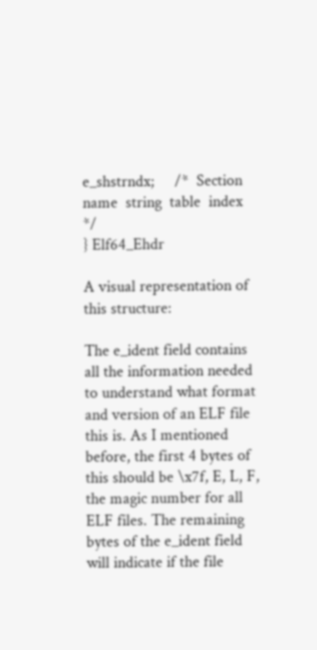e_shstrndx;     /*  Section  name  string  table  index  */
} Elf64_Ehdr

A visual representation of this structure:

The e_ident field contains all the information needed to understand what format and version of an ELF file this is. As I mentioned before, the first 4 bytes of this should be \x7f, E, L, F, the magic number for all ELF files. The remaining bytes of the e_ident field will indicate if the file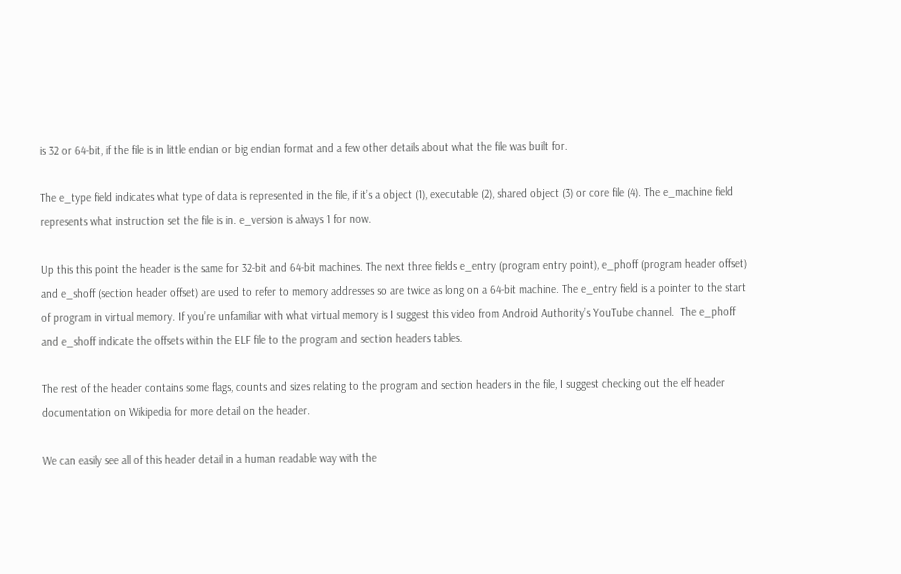is 32 or 64-bit, if the file is in little endian or big endian format and a few other details about what the file was built for.

The e_type field indicates what type of data is represented in the file, if it’s a object (1), executable (2), shared object (3) or core file (4). The e_machine field represents what instruction set the file is in. e_version is always 1 for now.

Up this this point the header is the same for 32-bit and 64-bit machines. The next three fields e_entry (program entry point), e_phoff (program header offset) and e_shoff (section header offset) are used to refer to memory addresses so are twice as long on a 64-bit machine. The e_entry field is a pointer to the start of program in virtual memory. If you’re unfamiliar with what virtual memory is I suggest this video from Android Authority’s YouTube channel.  The e_phoff and e_shoff indicate the offsets within the ELF file to the program and section headers tables.

The rest of the header contains some flags, counts and sizes relating to the program and section headers in the file, I suggest checking out the elf header documentation on Wikipedia for more detail on the header.

We can easily see all of this header detail in a human readable way with the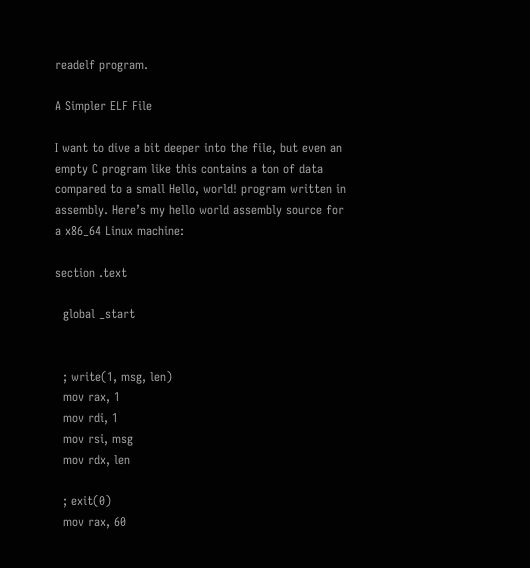readelf program.

A Simpler ELF File

I want to dive a bit deeper into the file, but even an empty C program like this contains a ton of data compared to a small Hello, world! program written in assembly. Here’s my hello world assembly source for a x86_64 Linux machine:

section .text

  global _start


  ; write(1, msg, len)
  mov rax, 1
  mov rdi, 1
  mov rsi, msg
  mov rdx, len

  ; exit(0)
  mov rax, 60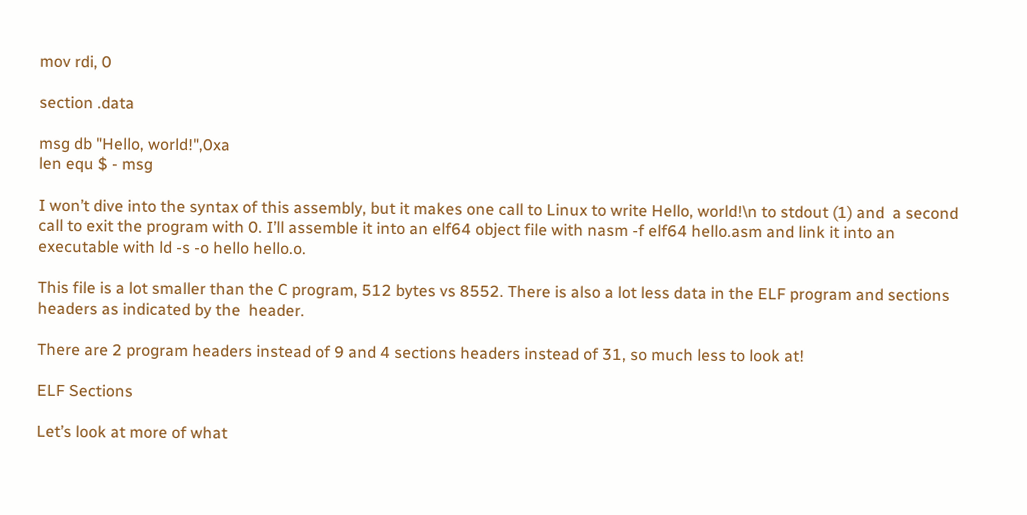mov rdi, 0

section .data

msg db "Hello, world!",0xa
len equ $ - msg

I won’t dive into the syntax of this assembly, but it makes one call to Linux to write Hello, world!\n to stdout (1) and  a second call to exit the program with 0. I’ll assemble it into an elf64 object file with nasm -f elf64 hello.asm and link it into an executable with ld -s -o hello hello.o.

This file is a lot smaller than the C program, 512 bytes vs 8552. There is also a lot less data in the ELF program and sections headers as indicated by the  header.

There are 2 program headers instead of 9 and 4 sections headers instead of 31, so much less to look at!

ELF Sections

Let’s look at more of what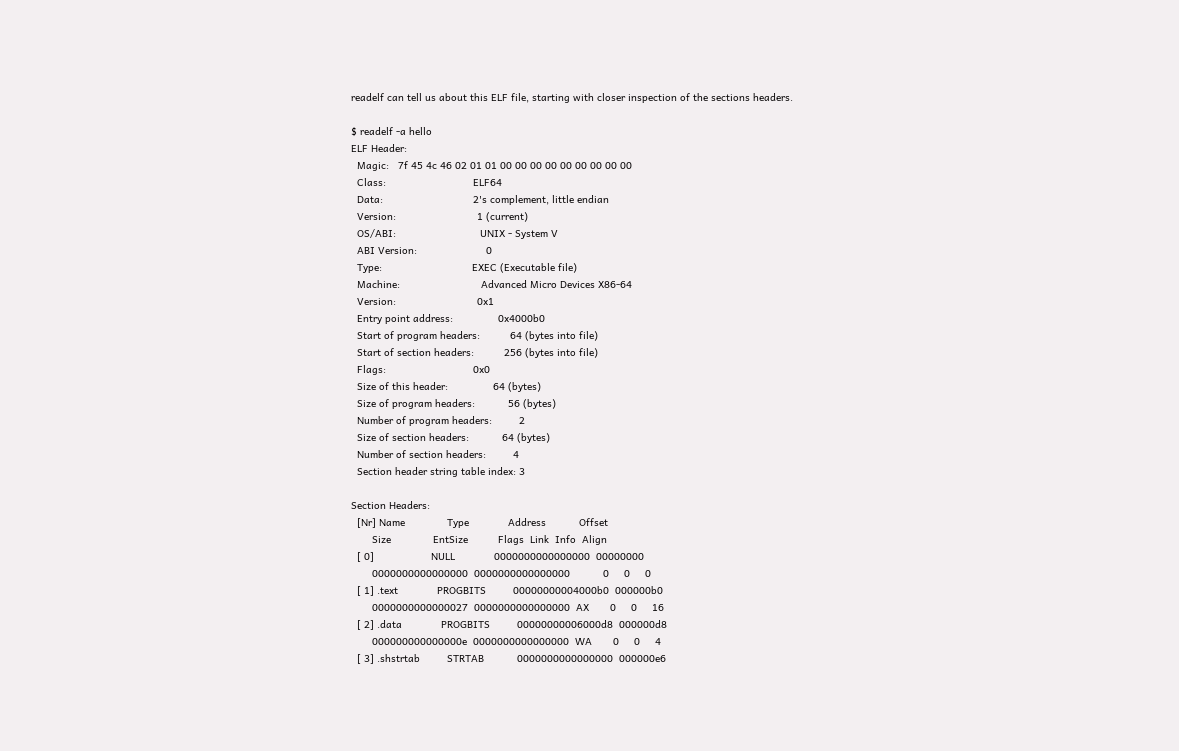readelf can tell us about this ELF file, starting with closer inspection of the sections headers.

$ readelf -a hello
ELF Header:
  Magic:   7f 45 4c 46 02 01 01 00 00 00 00 00 00 00 00 00
  Class:                             ELF64
  Data:                              2's complement, little endian
  Version:                           1 (current)
  OS/ABI:                            UNIX - System V
  ABI Version:                       0
  Type:                              EXEC (Executable file)
  Machine:                           Advanced Micro Devices X86-64
  Version:                           0x1
  Entry point address:               0x4000b0
  Start of program headers:          64 (bytes into file)
  Start of section headers:          256 (bytes into file)
  Flags:                             0x0
  Size of this header:               64 (bytes)
  Size of program headers:           56 (bytes)
  Number of program headers:         2
  Size of section headers:           64 (bytes)
  Number of section headers:         4
  Section header string table index: 3

Section Headers:
  [Nr] Name              Type             Address           Offset
       Size              EntSize          Flags  Link  Info  Align
  [ 0]                   NULL             0000000000000000  00000000
       0000000000000000  0000000000000000           0     0     0
  [ 1] .text             PROGBITS         00000000004000b0  000000b0
       0000000000000027  0000000000000000  AX       0     0     16
  [ 2] .data             PROGBITS         00000000006000d8  000000d8
       000000000000000e  0000000000000000  WA       0     0     4
  [ 3] .shstrtab         STRTAB           0000000000000000  000000e6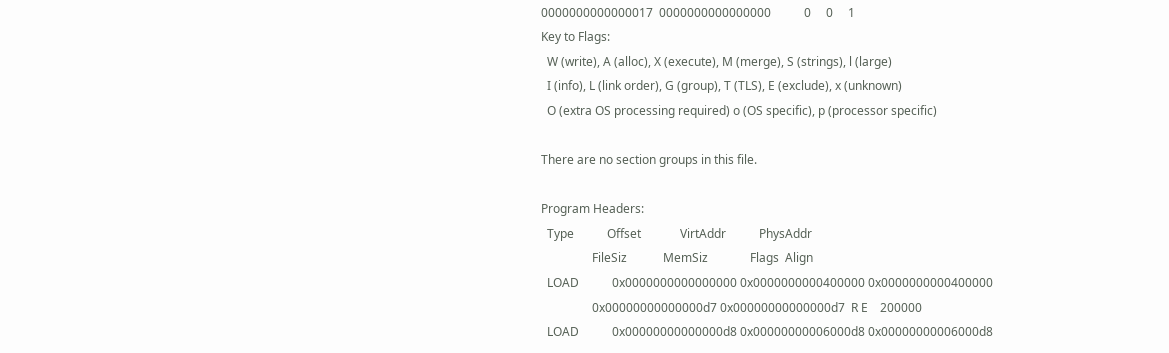0000000000000017  0000000000000000           0     0     1
Key to Flags:
  W (write), A (alloc), X (execute), M (merge), S (strings), l (large)
  I (info), L (link order), G (group), T (TLS), E (exclude), x (unknown)
  O (extra OS processing required) o (OS specific), p (processor specific)

There are no section groups in this file.

Program Headers:
  Type           Offset             VirtAddr           PhysAddr
                 FileSiz            MemSiz              Flags  Align
  LOAD           0x0000000000000000 0x0000000000400000 0x0000000000400000
                 0x00000000000000d7 0x00000000000000d7  R E    200000
  LOAD           0x00000000000000d8 0x00000000006000d8 0x00000000006000d8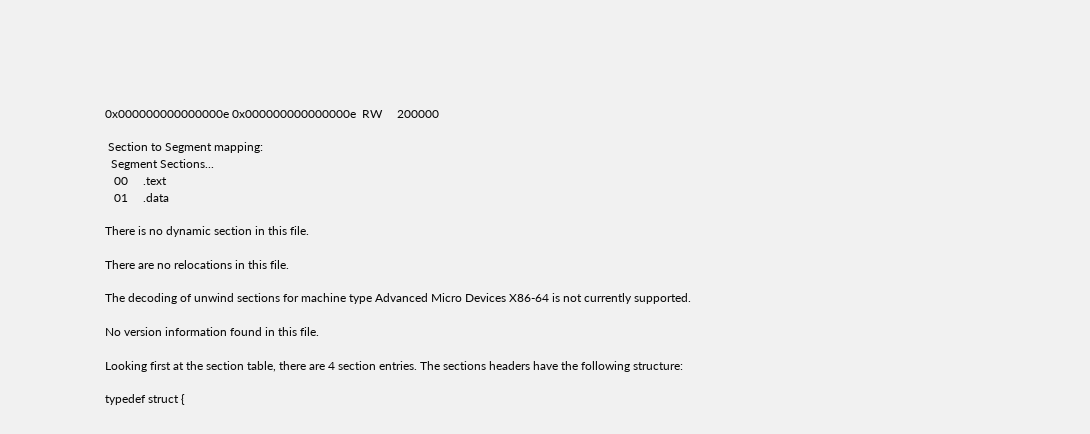0x000000000000000e 0x000000000000000e  RW     200000

 Section to Segment mapping:
  Segment Sections...
   00     .text
   01     .data

There is no dynamic section in this file.

There are no relocations in this file.

The decoding of unwind sections for machine type Advanced Micro Devices X86-64 is not currently supported.

No version information found in this file.

Looking first at the section table, there are 4 section entries. The sections headers have the following structure:

typedef struct {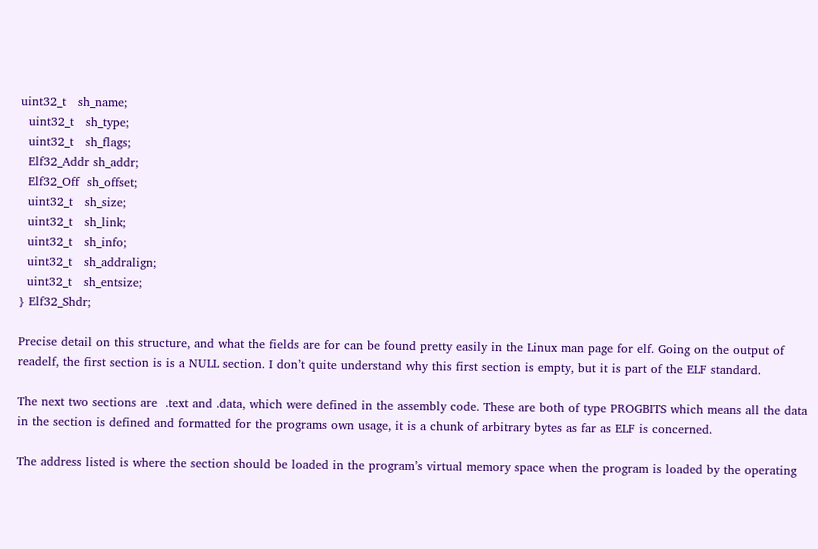uint32_t   sh_name;
  uint32_t   sh_type;
  uint32_t   sh_flags;
  Elf32_Addr sh_addr;
  Elf32_Off  sh_offset;
  uint32_t   sh_size;
  uint32_t   sh_link;
  uint32_t   sh_info;
  uint32_t   sh_addralign;
  uint32_t   sh_entsize;
} Elf32_Shdr;

Precise detail on this structure, and what the fields are for can be found pretty easily in the Linux man page for elf. Going on the output of readelf, the first section is is a NULL section. I don’t quite understand why this first section is empty, but it is part of the ELF standard.

The next two sections are  .text and .data, which were defined in the assembly code. These are both of type PROGBITS which means all the data in the section is defined and formatted for the programs own usage, it is a chunk of arbitrary bytes as far as ELF is concerned.

The address listed is where the section should be loaded in the program’s virtual memory space when the program is loaded by the operating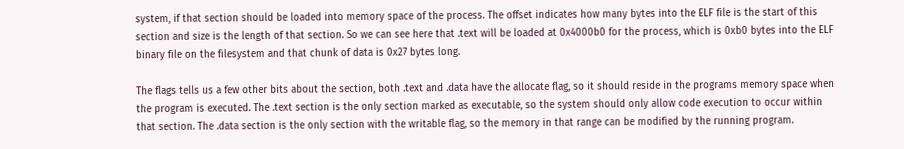system, if that section should be loaded into memory space of the process. The offset indicates how many bytes into the ELF file is the start of this section and size is the length of that section. So we can see here that .text will be loaded at 0x4000b0 for the process, which is 0xb0 bytes into the ELF binary file on the filesystem and that chunk of data is 0x27 bytes long.

The flags tells us a few other bits about the section, both .text and .data have the allocate flag, so it should reside in the programs memory space when the program is executed. The .text section is the only section marked as executable, so the system should only allow code execution to occur within that section. The .data section is the only section with the writable flag, so the memory in that range can be modified by the running program.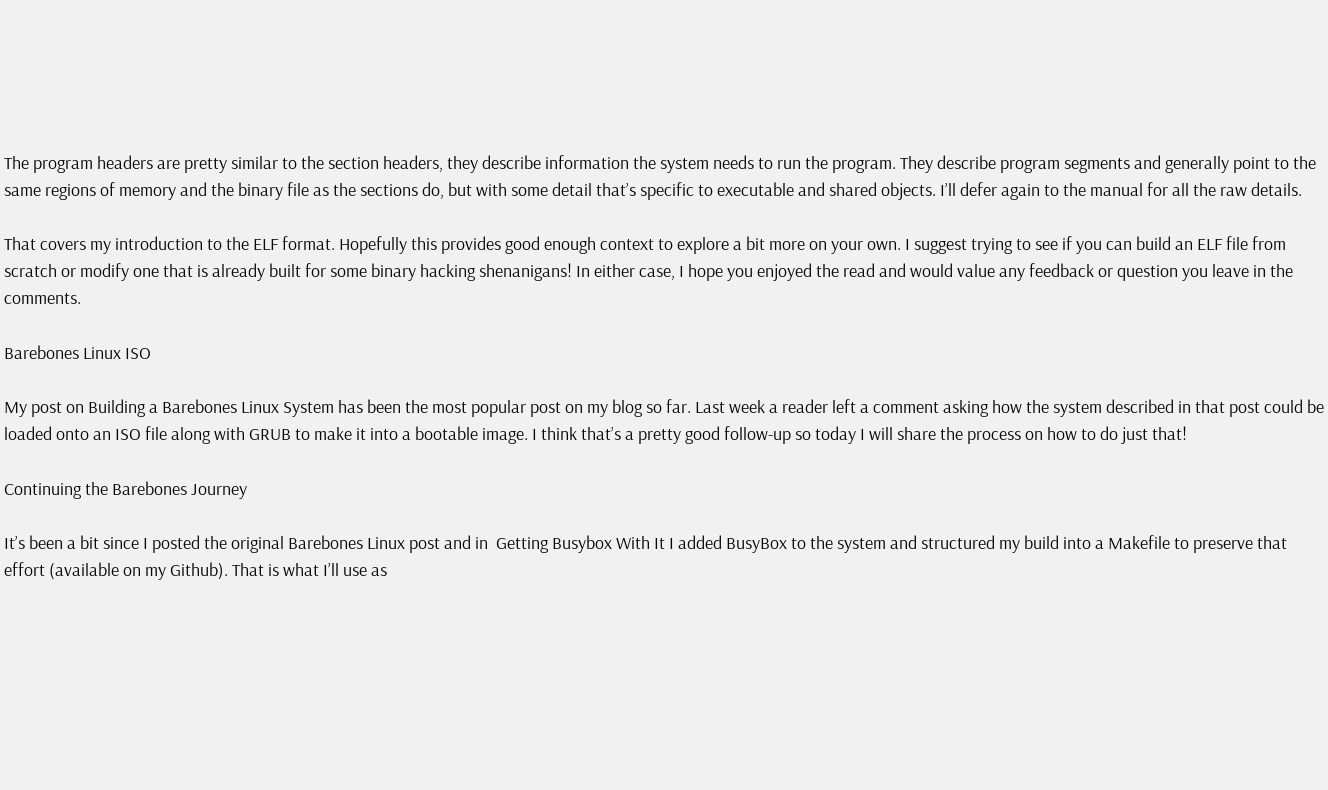The program headers are pretty similar to the section headers, they describe information the system needs to run the program. They describe program segments and generally point to the same regions of memory and the binary file as the sections do, but with some detail that’s specific to executable and shared objects. I’ll defer again to the manual for all the raw details.

That covers my introduction to the ELF format. Hopefully this provides good enough context to explore a bit more on your own. I suggest trying to see if you can build an ELF file from scratch or modify one that is already built for some binary hacking shenanigans! In either case, I hope you enjoyed the read and would value any feedback or question you leave in the comments.

Barebones Linux ISO

My post on Building a Barebones Linux System has been the most popular post on my blog so far. Last week a reader left a comment asking how the system described in that post could be loaded onto an ISO file along with GRUB to make it into a bootable image. I think that’s a pretty good follow-up so today I will share the process on how to do just that!

Continuing the Barebones Journey

It’s been a bit since I posted the original Barebones Linux post and in  Getting Busybox With It I added BusyBox to the system and structured my build into a Makefile to preserve that effort (available on my Github). That is what I’ll use as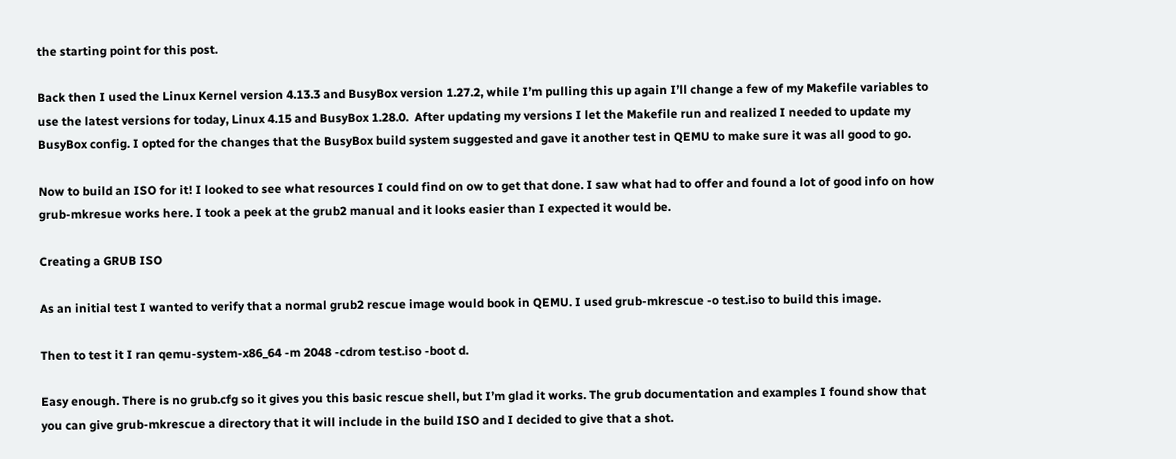the starting point for this post.

Back then I used the Linux Kernel version 4.13.3 and BusyBox version 1.27.2, while I’m pulling this up again I’ll change a few of my Makefile variables to use the latest versions for today, Linux 4.15 and BusyBox 1.28.0.  After updating my versions I let the Makefile run and realized I needed to update my BusyBox config. I opted for the changes that the BusyBox build system suggested and gave it another test in QEMU to make sure it was all good to go.

Now to build an ISO for it! I looked to see what resources I could find on ow to get that done. I saw what had to offer and found a lot of good info on how grub-mkresue works here. I took a peek at the grub2 manual and it looks easier than I expected it would be.

Creating a GRUB ISO

As an initial test I wanted to verify that a normal grub2 rescue image would book in QEMU. I used grub-mkrescue -o test.iso to build this image.

Then to test it I ran qemu-system-x86_64 -m 2048 -cdrom test.iso -boot d.

Easy enough. There is no grub.cfg so it gives you this basic rescue shell, but I’m glad it works. The grub documentation and examples I found show that you can give grub-mkrescue a directory that it will include in the build ISO and I decided to give that a shot.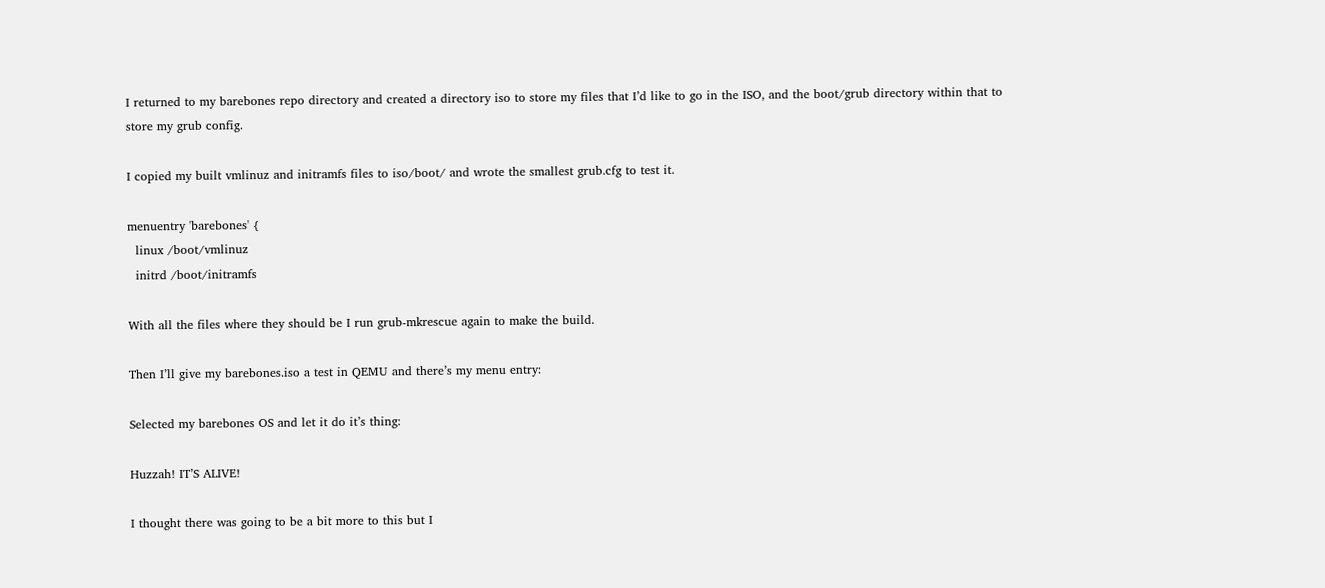I returned to my barebones repo directory and created a directory iso to store my files that I’d like to go in the ISO, and the boot/grub directory within that to store my grub config.

I copied my built vmlinuz and initramfs files to iso/boot/ and wrote the smallest grub.cfg to test it.

menuentry 'barebones' {
  linux /boot/vmlinuz
  initrd /boot/initramfs

With all the files where they should be I run grub-mkrescue again to make the build.

Then I’ll give my barebones.iso a test in QEMU and there’s my menu entry:

Selected my barebones OS and let it do it’s thing:

Huzzah! IT’S ALIVE!

I thought there was going to be a bit more to this but I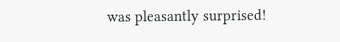was pleasantly surprised!